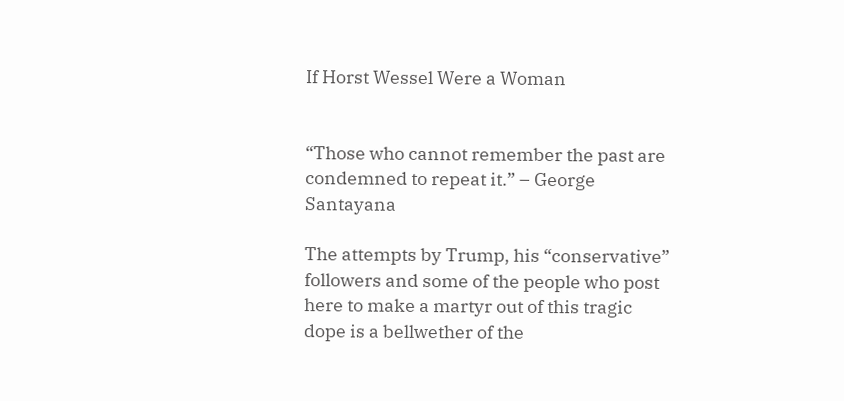If Horst Wessel Were a Woman


“Those who cannot remember the past are condemned to repeat it.” – George Santayana

The attempts by Trump, his “conservative” followers and some of the people who post here to make a martyr out of this tragic dope is a bellwether of the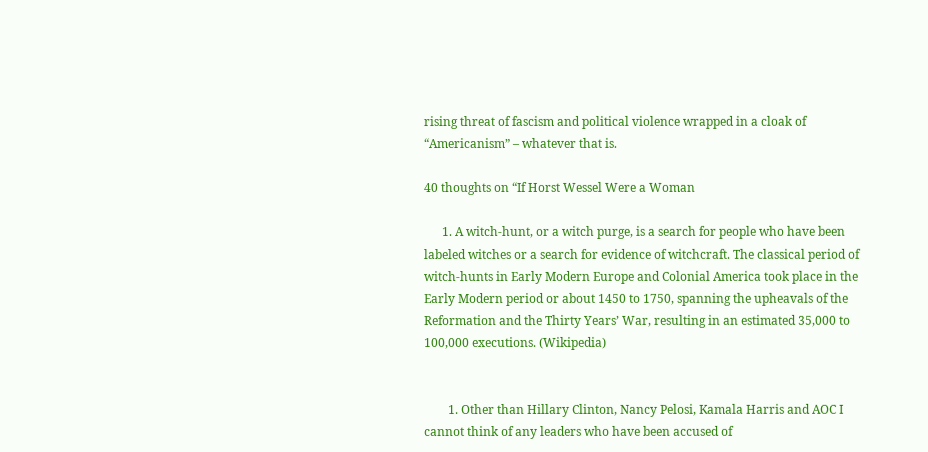rising threat of fascism and political violence wrapped in a cloak of “Americanism” – whatever that is.

40 thoughts on “If Horst Wessel Were a Woman

      1. A witch-hunt, or a witch purge, is a search for people who have been labeled witches or a search for evidence of witchcraft. The classical period of witch-hunts in Early Modern Europe and Colonial America took place in the Early Modern period or about 1450 to 1750, spanning the upheavals of the Reformation and the Thirty Years’ War, resulting in an estimated 35,000 to 100,000 executions. (Wikipedia)


        1. Other than Hillary Clinton, Nancy Pelosi, Kamala Harris and AOC I cannot think of any leaders who have been accused of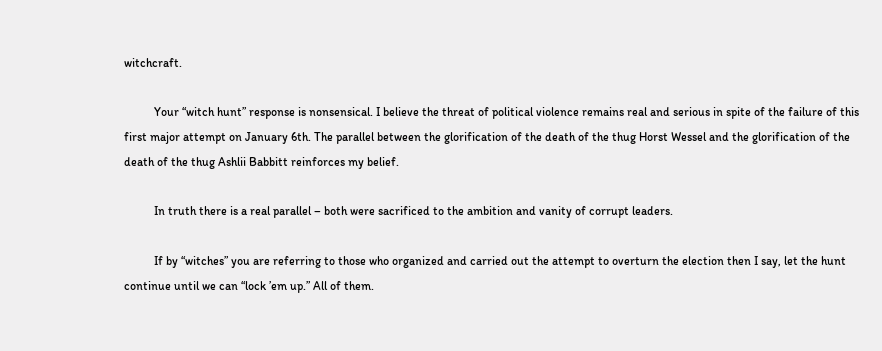witchcraft.

          Your “witch hunt” response is nonsensical. I believe the threat of political violence remains real and serious in spite of the failure of this first major attempt on January 6th. The parallel between the glorification of the death of the thug Horst Wessel and the glorification of the death of the thug Ashlii Babbitt reinforces my belief.

          In truth there is a real parallel – both were sacrificed to the ambition and vanity of corrupt leaders.

          If by “witches” you are referring to those who organized and carried out the attempt to overturn the election then I say, let the hunt continue until we can “lock ’em up.” All of them.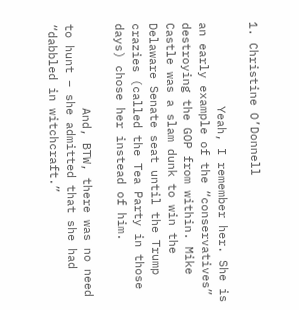1. Christine O’Donnell

            Yeah, I remember her. She is an early example of the “conservatives” destroying the GOP from within. Mike Castle was a slam dunk to win the Delaware Senate seat until the Trump crazies (called the Tea Party in those days) chose her instead of him.

            And, BTW, there was no need to hunt – she admitted that she had “dabbled in witchcraft.”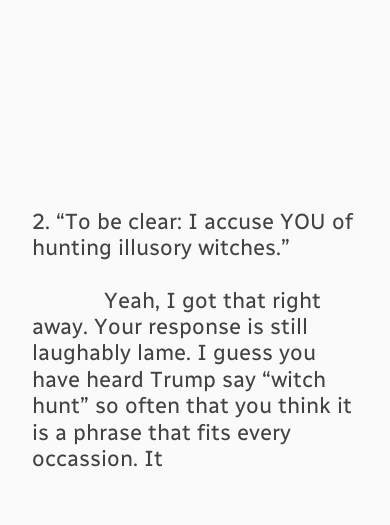2. “To be clear: I accuse YOU of hunting illusory witches.”

            Yeah, I got that right away. Your response is still laughably lame. I guess you have heard Trump say “witch hunt” so often that you think it is a phrase that fits every occassion. It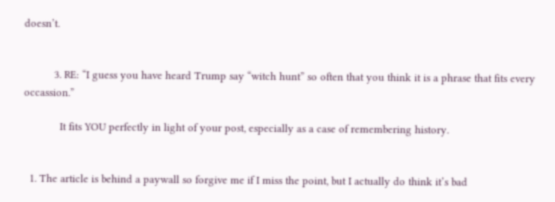doesn’t.


          3. RE: “I guess you have heard Trump say “witch hunt” so often that you think it is a phrase that fits every occassion.”

            It fits YOU perfectly in light of your post, especially as a case of remembering history.


  1. The article is behind a paywall so forgive me if I miss the point, but I actually do think it’s bad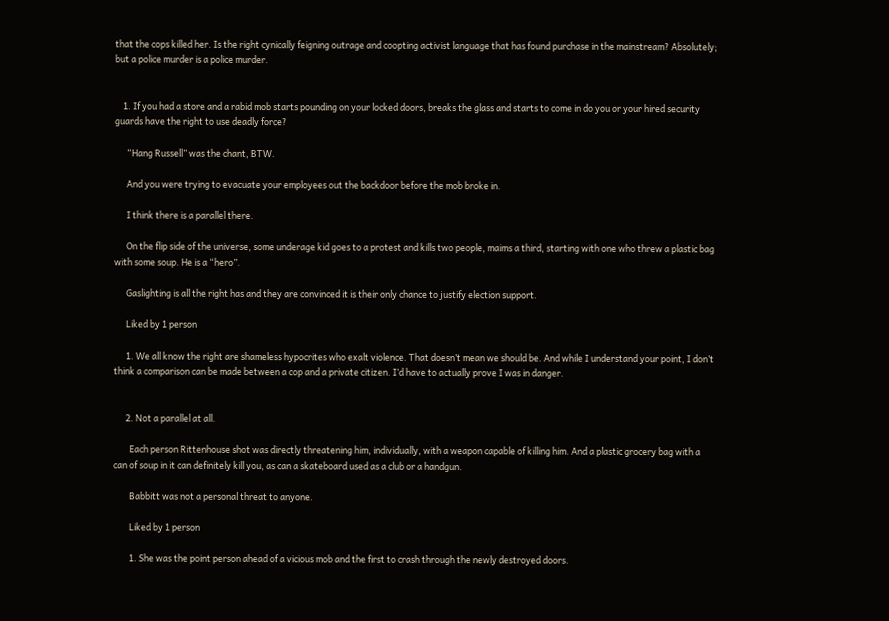that the cops killed her. Is the right cynically feigning outrage and coopting activist language that has found purchase in the mainstream? Absolutely; but a police murder is a police murder.


    1. If you had a store and a rabid mob starts pounding on your locked doors, breaks the glass and starts to come in do you or your hired security guards have the right to use deadly force?

      “Hang Russell” was the chant, BTW.

      And you were trying to evacuate your employees out the backdoor before the mob broke in.

      I think there is a parallel there.

      On the flip side of the universe, some underage kid goes to a protest and kills two people, maims a third, starting with one who threw a plastic bag with some soup. He is a “hero”.

      Gaslighting is all the right has and they are convinced it is their only chance to justify election support.

      Liked by 1 person

      1. We all know the right are shameless hypocrites who exalt violence. That doesn’t mean we should be. And while I understand your point, I don’t think a comparison can be made between a cop and a private citizen. I’d have to actually prove I was in danger.


      2. Not a parallel at all.

        Each person Rittenhouse shot was directly threatening him, individually, with a weapon capable of killing him. And a plastic grocery bag with a can of soup in it can definitely kill you, as can a skateboard used as a club or a handgun.

        Babbitt was not a personal threat to anyone.

        Liked by 1 person

        1. She was the point person ahead of a vicious mob and the first to crash through the newly destroyed doors.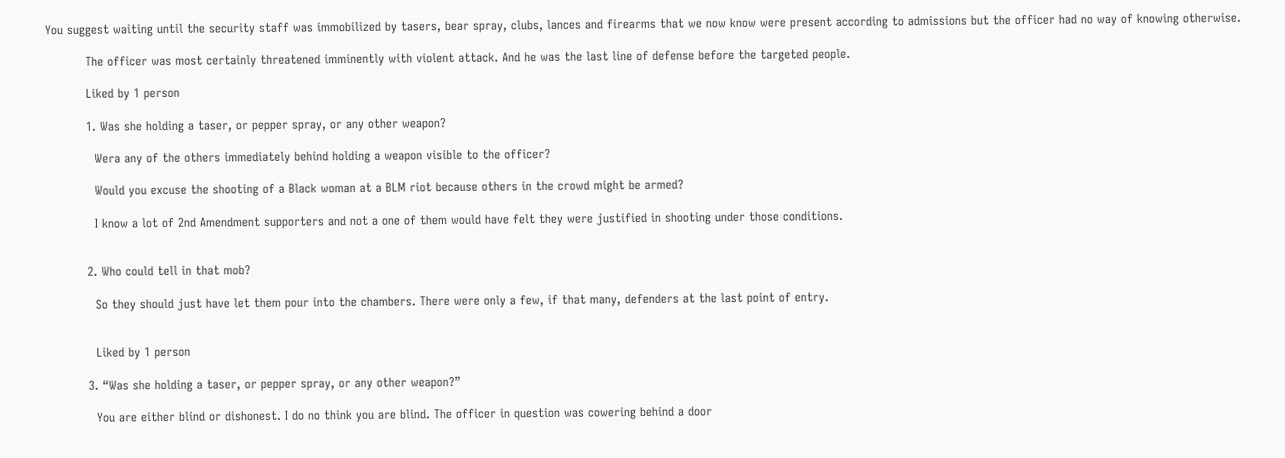You suggest waiting until the security staff was immobilized by tasers, bear spray, clubs, lances and firearms that we now know were present according to admissions but the officer had no way of knowing otherwise.

          The officer was most certainly threatened imminently with violent attack. And he was the last line of defense before the targeted people.

          Liked by 1 person

          1. Was she holding a taser, or pepper spray, or any other weapon?

            Wera any of the others immediately behind holding a weapon visible to the officer?

            Would you excuse the shooting of a Black woman at a BLM riot because others in the crowd might be armed?

            I know a lot of 2nd Amendment supporters and not a one of them would have felt they were justified in shooting under those conditions.


          2. Who could tell in that mob?

            So they should just have let them pour into the chambers. There were only a few, if that many, defenders at the last point of entry.


            Liked by 1 person

          3. “Was she holding a taser, or pepper spray, or any other weapon?”

            You are either blind or dishonest. I do no think you are blind. The officer in question was cowering behind a door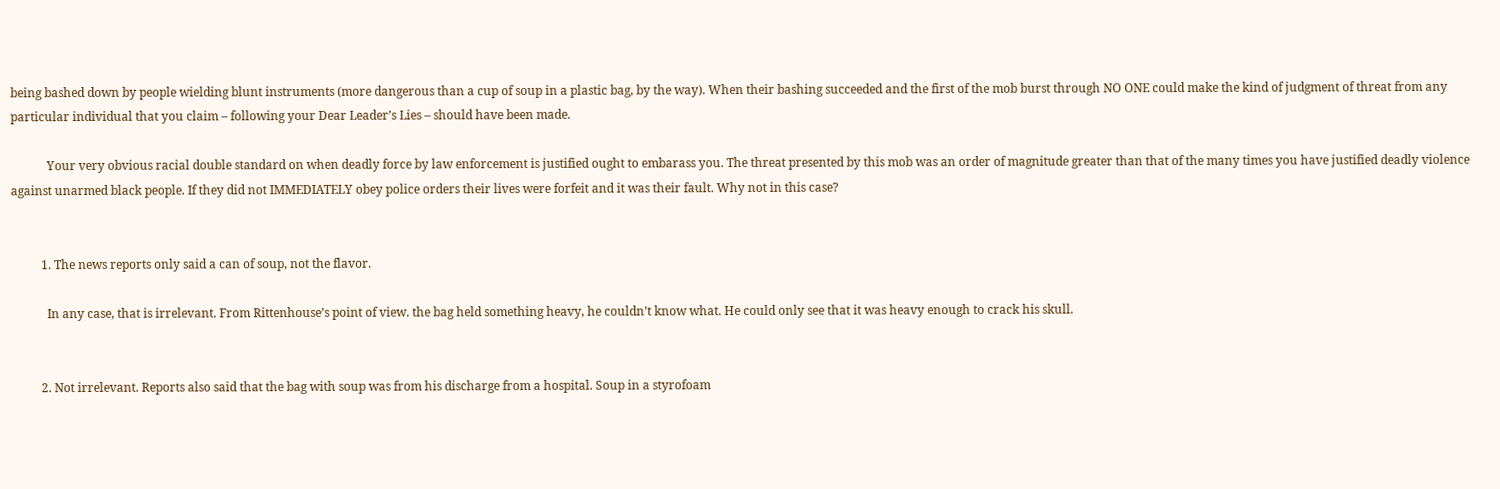being bashed down by people wielding blunt instruments (more dangerous than a cup of soup in a plastic bag, by the way). When their bashing succeeded and the first of the mob burst through NO ONE could make the kind of judgment of threat from any particular individual that you claim – following your Dear Leader’s Lies – should have been made.

            Your very obvious racial double standard on when deadly force by law enforcement is justified ought to embarass you. The threat presented by this mob was an order of magnitude greater than that of the many times you have justified deadly violence against unarmed black people. If they did not IMMEDIATELY obey police orders their lives were forfeit and it was their fault. Why not in this case?


          1. The news reports only said a can of soup, not the flavor.

            In any case, that is irrelevant. From Rittenhouse’s point of view. the bag held something heavy, he couldn’t know what. He could only see that it was heavy enough to crack his skull.


          2. Not irrelevant. Reports also said that the bag with soup was from his discharge from a hospital. Soup in a styrofoam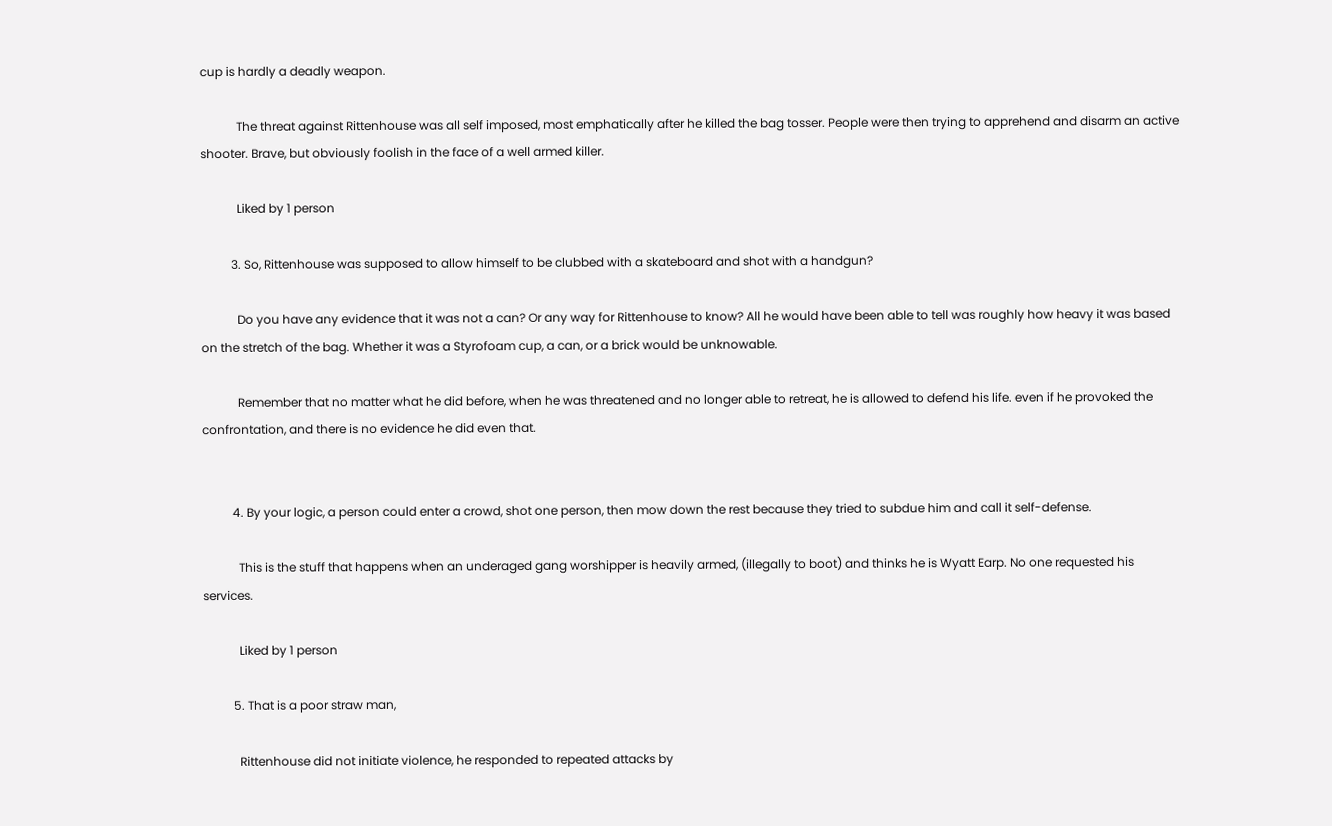cup is hardly a deadly weapon.

            The threat against Rittenhouse was all self imposed, most emphatically after he killed the bag tosser. People were then trying to apprehend and disarm an active shooter. Brave, but obviously foolish in the face of a well armed killer.

            Liked by 1 person

          3. So, Rittenhouse was supposed to allow himself to be clubbed with a skateboard and shot with a handgun?

            Do you have any evidence that it was not a can? Or any way for Rittenhouse to know? All he would have been able to tell was roughly how heavy it was based on the stretch of the bag. Whether it was a Styrofoam cup, a can, or a brick would be unknowable.

            Remember that no matter what he did before, when he was threatened and no longer able to retreat, he is allowed to defend his life. even if he provoked the confrontation, and there is no evidence he did even that.


          4. By your logic, a person could enter a crowd, shot one person, then mow down the rest because they tried to subdue him and call it self-defense.

            This is the stuff that happens when an underaged gang worshipper is heavily armed, (illegally to boot) and thinks he is Wyatt Earp. No one requested his services.

            Liked by 1 person

          5. That is a poor straw man,

            Rittenhouse did not initiate violence, he responded to repeated attacks by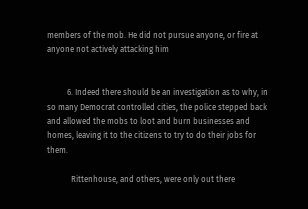members of the mob. He did not pursue anyone, or fire at anyone not actively attacking him


          6. Indeed there should be an investigation as to why, in so many Democrat controlled cities, the police stepped back and allowed the mobs to loot and burn businesses and homes, leaving it to the citizens to try to do their jobs for them.

            Rittenhouse, and others, were only out there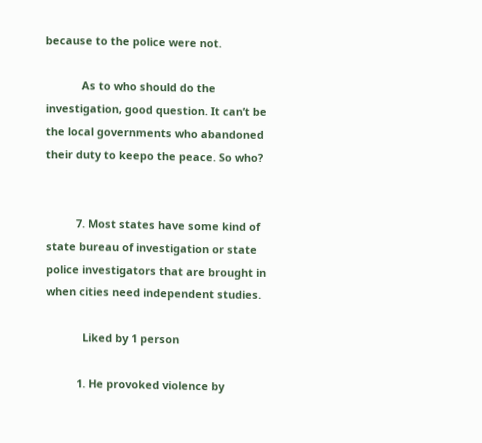because to the police were not.

            As to who should do the investigation, good question. It can’t be the local governments who abandoned their duty to keepo the peace. So who?


          7. Most states have some kind of state bureau of investigation or state police investigators that are brought in when cities need independent studies.

            Liked by 1 person

          1. He provoked violence by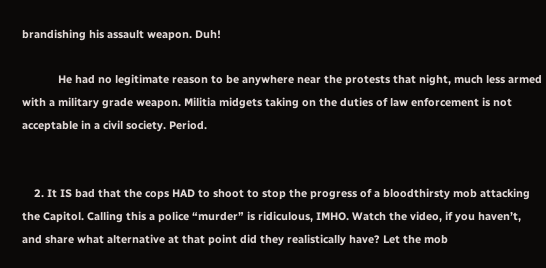brandishing his assault weapon. Duh!

            He had no legitimate reason to be anywhere near the protests that night, much less armed with a military grade weapon. Militia midgets taking on the duties of law enforcement is not acceptable in a civil society. Period.


    2. It IS bad that the cops HAD to shoot to stop the progress of a bloodthirsty mob attacking the Capitol. Calling this a police “murder” is ridiculous, IMHO. Watch the video, if you haven’t, and share what alternative at that point did they realistically have? Let the mob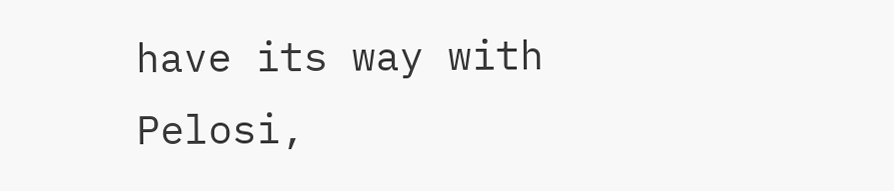have its way with Pelosi,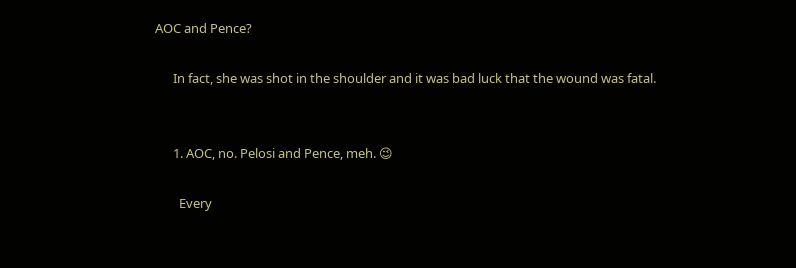AOC and Pence?

      In fact, she was shot in the shoulder and it was bad luck that the wound was fatal.


      1. AOC, no. Pelosi and Pence, meh. 😉

        Every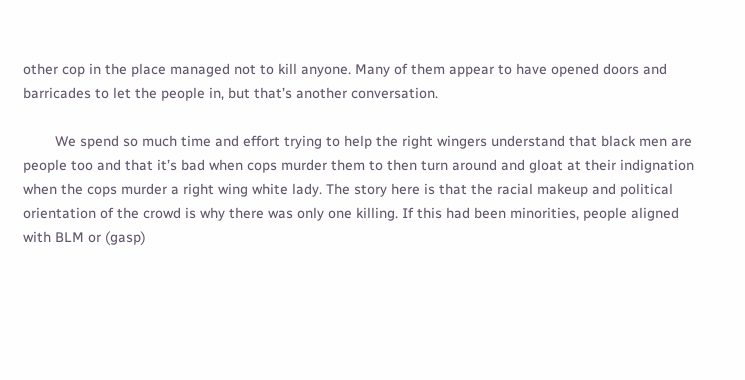other cop in the place managed not to kill anyone. Many of them appear to have opened doors and barricades to let the people in, but that’s another conversation.

        We spend so much time and effort trying to help the right wingers understand that black men are people too and that it’s bad when cops murder them to then turn around and gloat at their indignation when the cops murder a right wing white lady. The story here is that the racial makeup and political orientation of the crowd is why there was only one killing. If this had been minorities, people aligned with BLM or (gasp)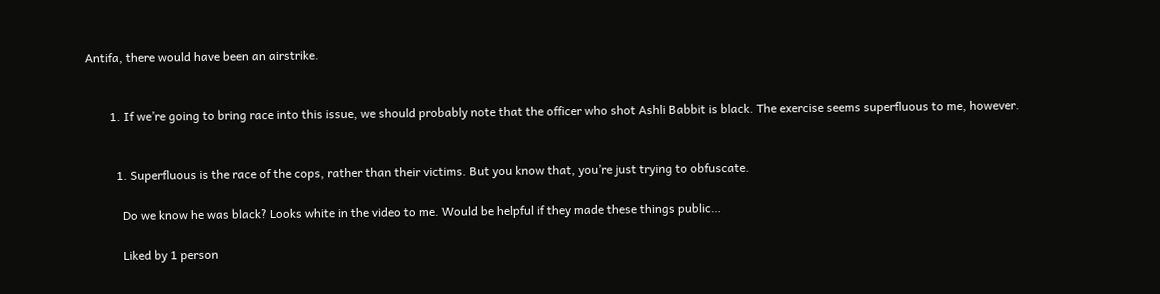Antifa, there would have been an airstrike.


        1. If we’re going to bring race into this issue, we should probably note that the officer who shot Ashli Babbit is black. The exercise seems superfluous to me, however.


          1. Superfluous is the race of the cops, rather than their victims. But you know that, you’re just trying to obfuscate.

            Do we know he was black? Looks white in the video to me. Would be helpful if they made these things public…

            Liked by 1 person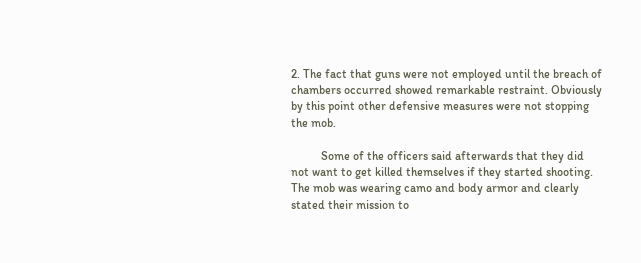2. The fact that guns were not employed until the breach of chambers occurred showed remarkable restraint. Obviously by this point other defensive measures were not stopping the mob.

          Some of the officers said afterwards that they did not want to get killed themselves if they started shooting. The mob was wearing camo and body armor and clearly stated their mission to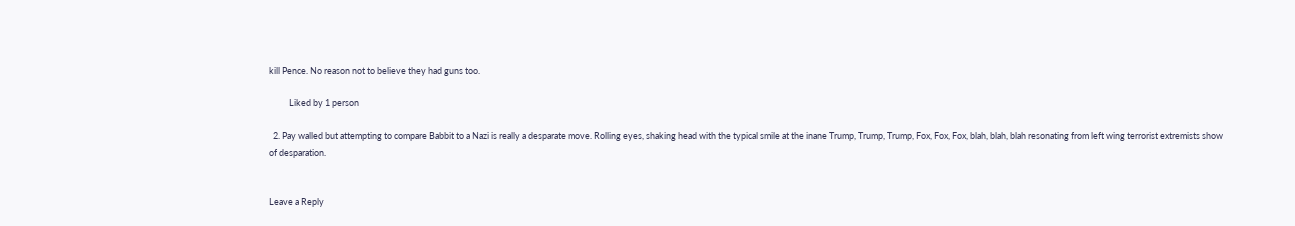kill Pence. No reason not to believe they had guns too.

          Liked by 1 person

  2. Pay walled but attempting to compare Babbit to a Nazi is really a desparate move. Rolling eyes, shaking head with the typical smile at the inane Trump, Trump, Trump, Fox, Fox, Fox, blah, blah, blah resonating from left wing terrorist extremists show of desparation.


Leave a Reply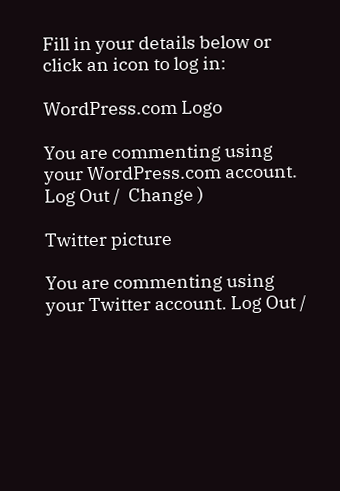Fill in your details below or click an icon to log in:

WordPress.com Logo

You are commenting using your WordPress.com account. Log Out /  Change )

Twitter picture

You are commenting using your Twitter account. Log Out /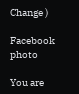Change )

Facebook photo

You are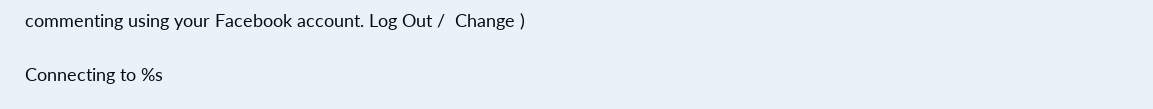commenting using your Facebook account. Log Out /  Change )

Connecting to %s